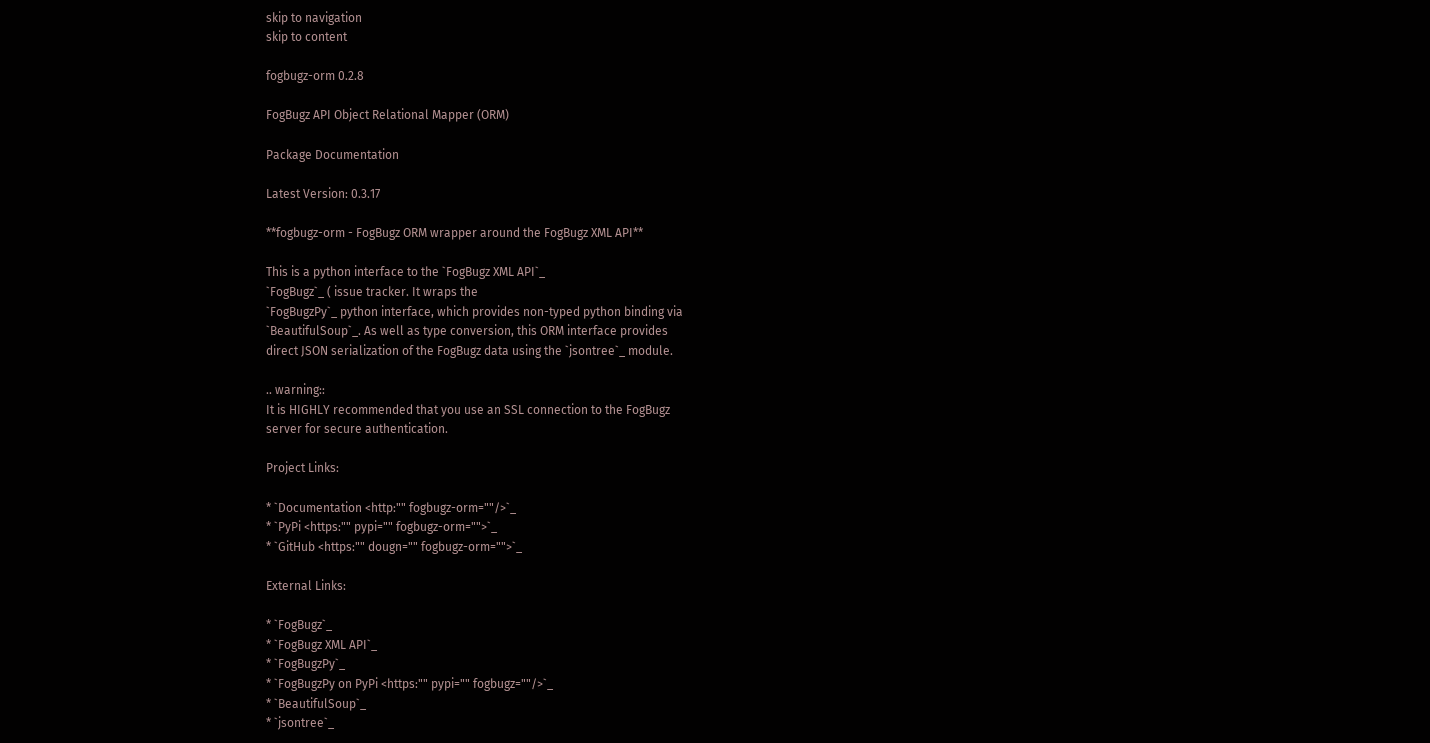skip to navigation
skip to content

fogbugz-orm 0.2.8

FogBugz API Object Relational Mapper (ORM)

Package Documentation

Latest Version: 0.3.17

**fogbugz-orm - FogBugz ORM wrapper around the FogBugz XML API**

This is a python interface to the `FogBugz XML API`_
`FogBugz`_ ( issue tracker. It wraps the
`FogBugzPy`_ python interface, which provides non-typed python binding via
`BeautifulSoup`_. As well as type conversion, this ORM interface provides
direct JSON serialization of the FogBugz data using the `jsontree`_ module.

.. warning::
It is HIGHLY recommended that you use an SSL connection to the FogBugz
server for secure authentication.

Project Links:

* `Documentation <http:"" fogbugz-orm=""/>`_
* `PyPi <https:"" pypi="" fogbugz-orm="">`_
* `GitHub <https:"" dougn="" fogbugz-orm="">`_

External Links:

* `FogBugz`_
* `FogBugz XML API`_
* `FogBugzPy`_
* `FogBugzPy on PyPi <https:"" pypi="" fogbugz=""/>`_
* `BeautifulSoup`_
* `jsontree`_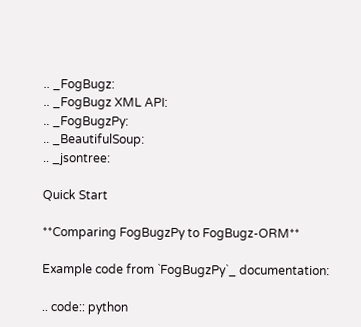.. _FogBugz:
.. _FogBugz XML API:
.. _FogBugzPy:
.. _BeautifulSoup:
.. _jsontree:

Quick Start

**Comparing FogBugzPy to FogBugz-ORM**

Example code from `FogBugzPy`_ documentation:

.. code:: python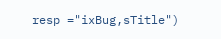resp ="ixBug,sTitle")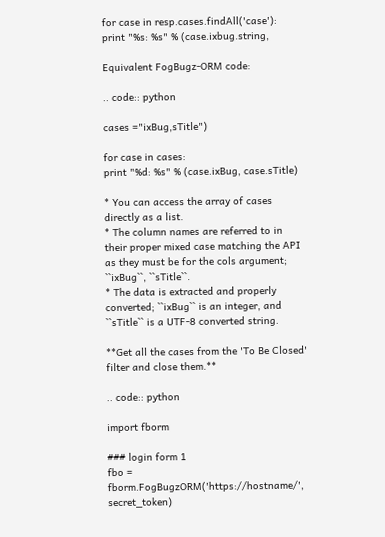for case in resp.cases.findAll('case'):
print "%s: %s" % (case.ixbug.string,

Equivalent FogBugz-ORM code:

.. code:: python

cases ="ixBug,sTitle")

for case in cases:
print "%d: %s" % (case.ixBug, case.sTitle)

* You can access the array of cases directly as a list.
* The column names are referred to in their proper mixed case matching the API
as they must be for the cols argument; ``ixBug``, ``sTitle``.
* The data is extracted and properly converted; ``ixBug`` is an integer, and
``sTitle`` is a UTF-8 converted string.

**Get all the cases from the 'To Be Closed' filter and close them.**

.. code:: python

import fborm

### login form 1
fbo = fborm.FogBugzORM('https://hostname/', secret_token)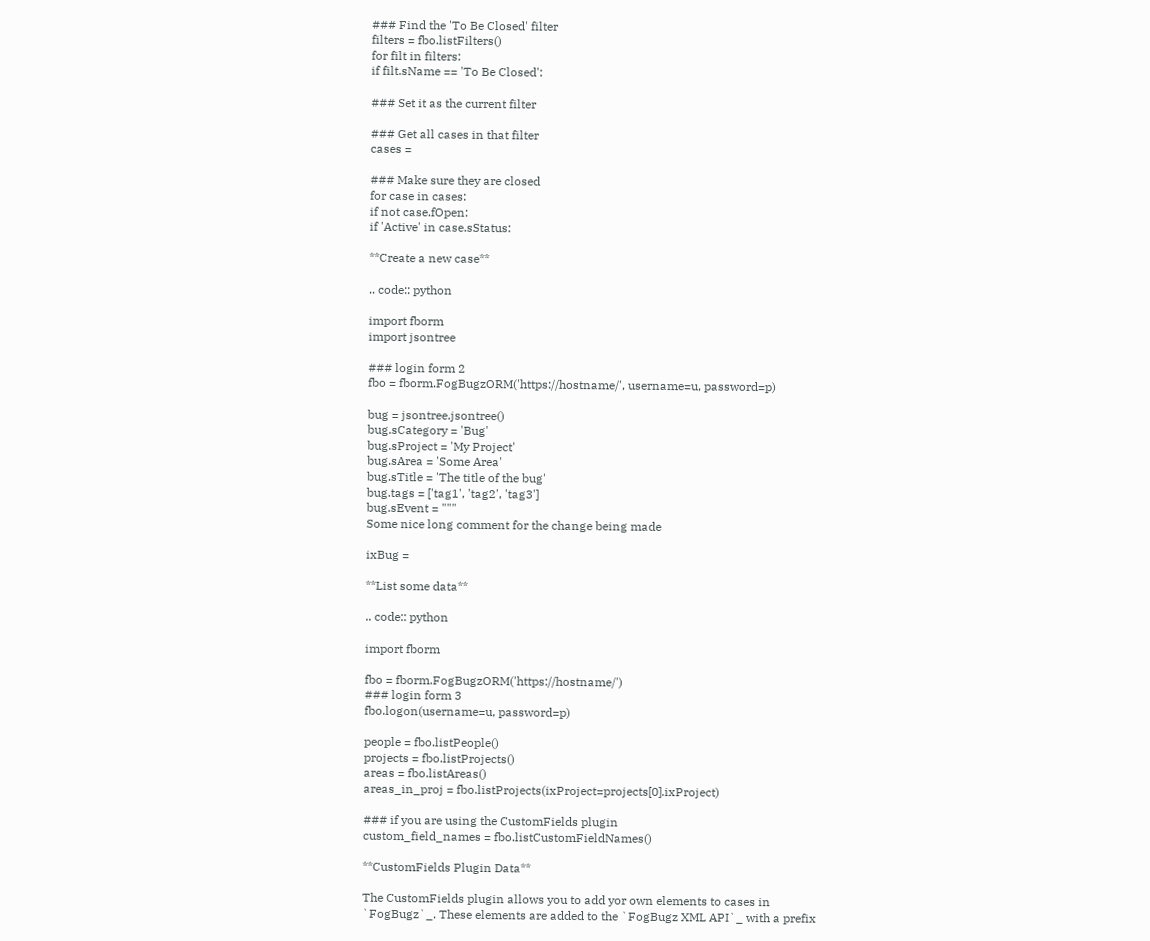### Find the 'To Be Closed' filter
filters = fbo.listFilters()
for filt in filters:
if filt.sName == 'To Be Closed':

### Set it as the current filter

### Get all cases in that filter
cases =

### Make sure they are closed
for case in cases:
if not case.fOpen:
if 'Active' in case.sStatus:

**Create a new case**

.. code:: python

import fborm
import jsontree

### login form 2
fbo = fborm.FogBugzORM('https://hostname/', username=u, password=p)

bug = jsontree.jsontree()
bug.sCategory = 'Bug'
bug.sProject = 'My Project'
bug.sArea = 'Some Area'
bug.sTitle = 'The title of the bug'
bug.tags = ['tag1', 'tag2', 'tag3']
bug.sEvent = """
Some nice long comment for the change being made

ixBug =

**List some data**

.. code:: python

import fborm

fbo = fborm.FogBugzORM('https://hostname/')
### login form 3
fbo.logon(username=u, password=p)

people = fbo.listPeople()
projects = fbo.listProjects()
areas = fbo.listAreas()
areas_in_proj = fbo.listProjects(ixProject=projects[0].ixProject)

### if you are using the CustomFields plugin
custom_field_names = fbo.listCustomFieldNames()

**CustomFields Plugin Data**

The CustomFields plugin allows you to add yor own elements to cases in
`FogBugz`_. These elements are added to the `FogBugz XML API`_ with a prefix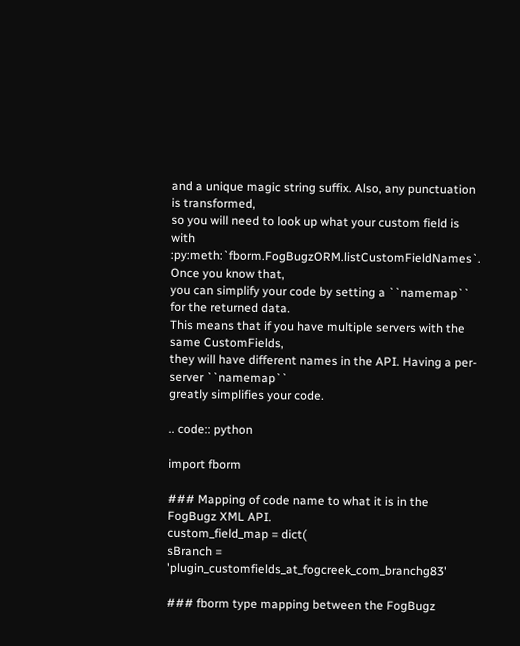and a unique magic string suffix. Also, any punctuation is transformed,
so you will need to look up what your custom field is with
:py:meth:`fborm.FogBugzORM.listCustomFieldNames`. Once you know that,
you can simplify your code by setting a ``namemap`` for the returned data.
This means that if you have multiple servers with the same CustomFields,
they will have different names in the API. Having a per-server ``namemap``
greatly simplifies your code.

.. code:: python

import fborm

### Mapping of code name to what it is in the FogBugz XML API.
custom_field_map = dict(
sBranch = 'plugin_customfields_at_fogcreek_com_branchg83'

### fborm type mapping between the FogBugz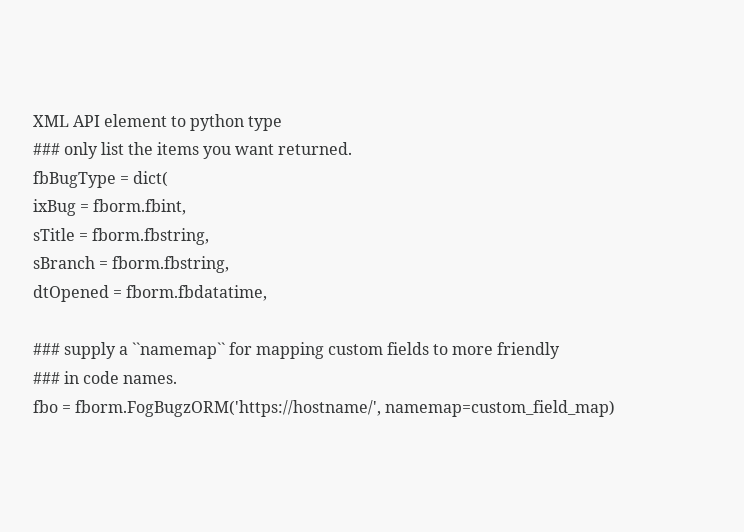XML API element to python type
### only list the items you want returned.
fbBugType = dict(
ixBug = fborm.fbint,
sTitle = fborm.fbstring,
sBranch = fborm.fbstring,
dtOpened = fborm.fbdatatime,

### supply a ``namemap`` for mapping custom fields to more friendly
### in code names.
fbo = fborm.FogBugzORM('https://hostname/', namemap=custom_field_map)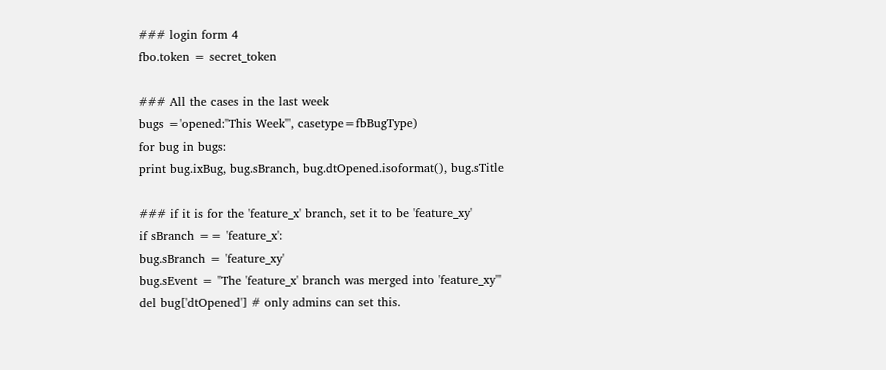### login form 4
fbo.token = secret_token

### All the cases in the last week
bugs ='opened:"This Week"', casetype=fbBugType)
for bug in bugs:
print bug.ixBug, bug.sBranch, bug.dtOpened.isoformat(), bug.sTitle

### if it is for the 'feature_x' branch, set it to be 'feature_xy'
if sBranch == 'feature_x':
bug.sBranch = 'feature_xy'
bug.sEvent = "The 'feature_x' branch was merged into 'feature_xy'"
del bug['dtOpened'] # only admins can set this.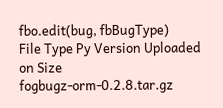fbo.edit(bug, fbBugType)
File Type Py Version Uploaded on Size
fogbugz-orm-0.2.8.tar.gz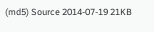(md5) Source 2014-07-19 21KB